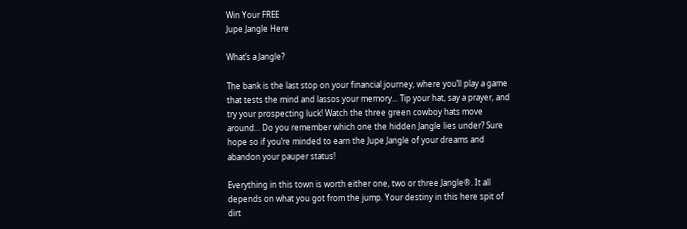Win Your FREE
Jupe Jangle Here

What’s a Jangle?

The bank is the last stop on your financial journey, where you’ll play a game that tests the mind and lassos your memory... Tip your hat, say a prayer, and try your prospecting luck! Watch the three green cowboy hats move around... Do you remember which one the hidden Jangle lies under? Sure hope so if you’re minded to earn the Jupe Jangle of your dreams and abandon your pauper status!

Everything in this town is worth either one, two or three Jangle®. It all depends on what you got from the jump. Your destiny in this here spit of dirt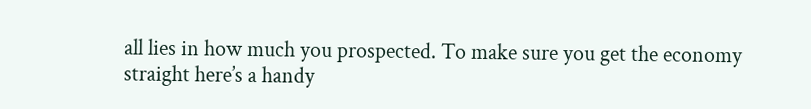all lies in how much you prospected. To make sure you get the economy straight here’s a handy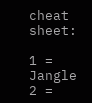cheat sheet:

1 = Jangle
2 =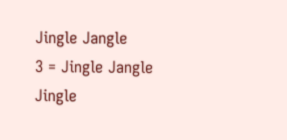Jingle Jangle
3 = Jingle Jangle Jingle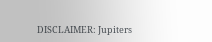DISCLAIMER: Jupiters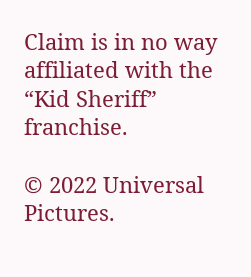Claim is in no way affiliated with the “Kid Sheriff” franchise.

© 2022 Universal Pictures.